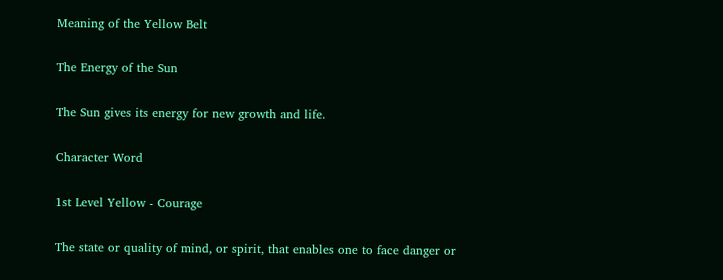Meaning of the Yellow Belt

The Energy of the Sun

The Sun gives its energy for new growth and life.

Character Word

1st Level Yellow - Courage

The state or quality of mind, or spirit, that enables one to face danger or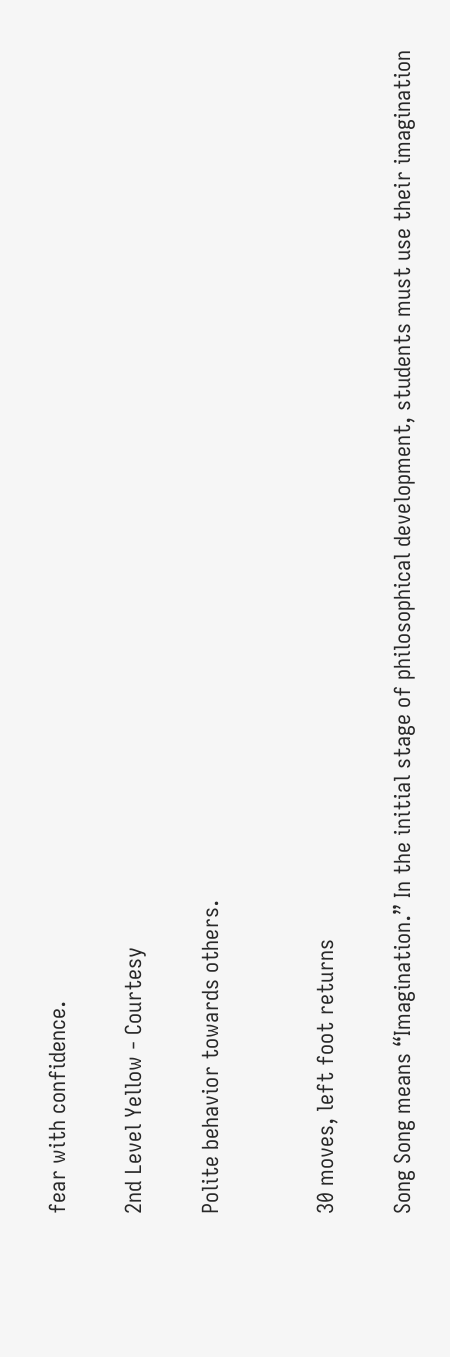fear with confidence.

2nd Level Yellow - Courtesy

Polite behavior towards others.


30 moves, left foot returns

Song Song means “Imagination.” In the initial stage of philosophical development, students must use their imagination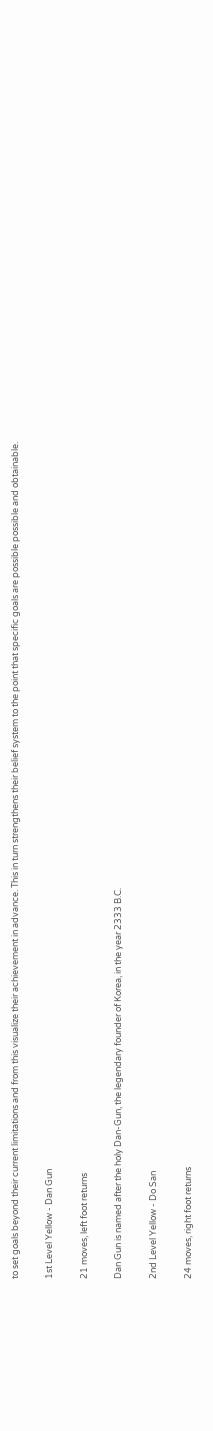to set goals beyond their current limitations and from this visualize their achievement in advance. This in turn strengthens their belief system to the point that specific goals are possible possible and obtainable.

1st Level Yellow - Dan Gun

21 moves, left foot returns

Dan Gun is named after the holy Dan-Gun, the legendary founder of Korea, in the year 2333 B.C.

2nd Level Yellow - Do San

24 moves, right foot returns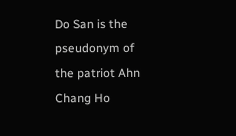Do San is the pseudonym of the patriot Ahn Chang Ho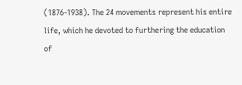(1876-1938). The 24 movements represent his entire life, which he devoted to furthering the education of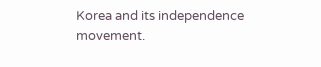Korea and its independence movement.